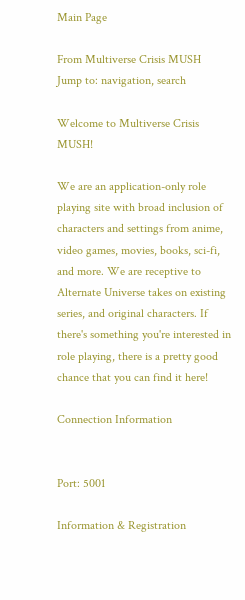Main Page

From Multiverse Crisis MUSH
Jump to: navigation, search

Welcome to Multiverse Crisis MUSH!

We are an application-only role playing site with broad inclusion of characters and settings from anime, video games, movies, books, sci-fi, and more. We are receptive to Alternate Universe takes on existing series, and original characters. If there's something you're interested in role playing, there is a pretty good chance that you can find it here!

Connection Information


Port: 5001

Information & Registration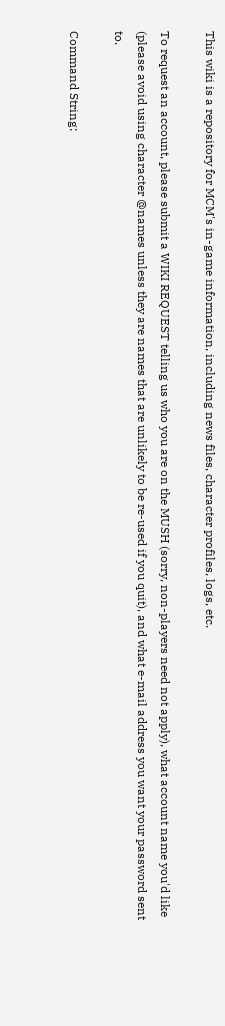This wiki is a repository for MCM's in-game information, including news files, character profiles, logs, etc.

To request an account, please submit a WIKI REQUEST telling us who you are on the MUSH (sorry, non-players need not apply), what account name you'd like (please avoid using character @names unless they are names that are unlikely to be re-used if you quit), and what e-mail address you want your password sent to.

Command String: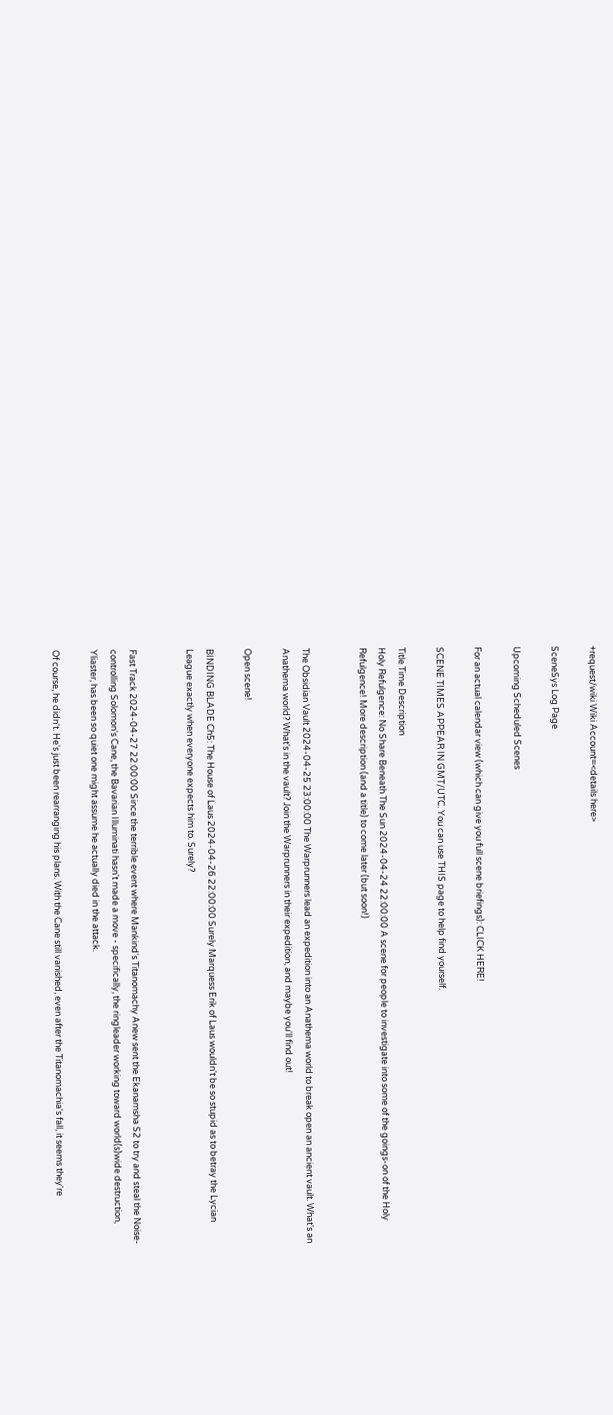+request/wiki Wiki Account=<details here>

SceneSys Log Page

Upcoming Scheduled Scenes

For an actual calendar view (which can give you full scene briefings): CLICK HERE!

SCENE TIMES APPEAR IN GMT/UTC. You can use THIS page to help find yourself.

Title Time Description
Holy Refulgence: No Share Beneath The Sun 2024-04-24 22:00:00 A scene for people to investigate into some of the goings-on of the Holy Refulgence! More description (and a title) to come later (but soon!)


The Obsidian Vault 2024-04-25 23:00:00 The Warprunners lead an expedition into an Anathema world to break open an ancient vault. What's an Anathema world? What's in the vault? Join the Warprunners in their expedition, and maybe you'll find out!

Open scene!

BINDING BLADE Ch5: The House of Laus 2024-04-26 22:00:00 Surely Marquess Erik of Laus wouldn't be so stupid as to betray the Lycian League exactly when everyone expects him to. Surely?


Fast Track 2024-04-27 22:00:00 Since the terrible event where Mankind's Titanomachy Anew sent the Ekanamsha S2 to try and steal the Noise-controlling Solomon's Cane, the Bavarian Illuminati hasn't made a move - specifically, the ringleader working toward world(s)wide destruction, Yliaster, has been so quiet one might assume he actually died in the attack.

Of course, he didn't. He's just been rearranging his plans. With the Cane still vanished, even after the Titanomachia's fall, it seems they're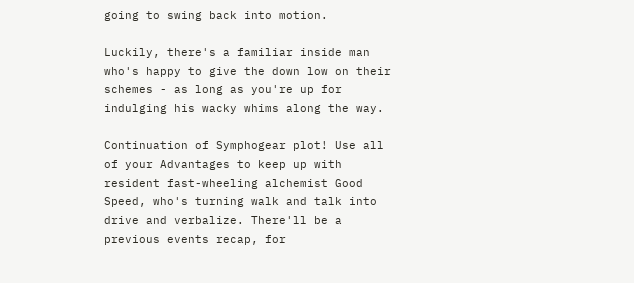going to swing back into motion.

Luckily, there's a familiar inside man who's happy to give the down low on their schemes - as long as you're up for indulging his wacky whims along the way.

Continuation of Symphogear plot! Use all of your Advantages to keep up with resident fast-wheeling alchemist Good Speed, who's turning walk and talk into drive and verbalize. There'll be a previous events recap, for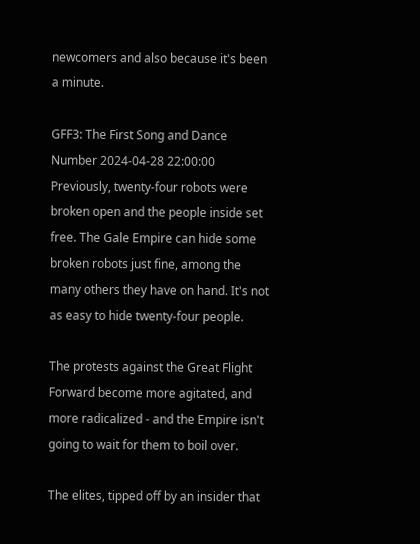newcomers and also because it's been a minute.

GFF3: The First Song and Dance Number 2024-04-28 22:00:00 Previously, twenty-four robots were broken open and the people inside set free. The Gale Empire can hide some broken robots just fine, among the many others they have on hand. It's not as easy to hide twenty-four people.

The protests against the Great Flight Forward become more agitated, and more radicalized - and the Empire isn't going to wait for them to boil over.

The elites, tipped off by an insider that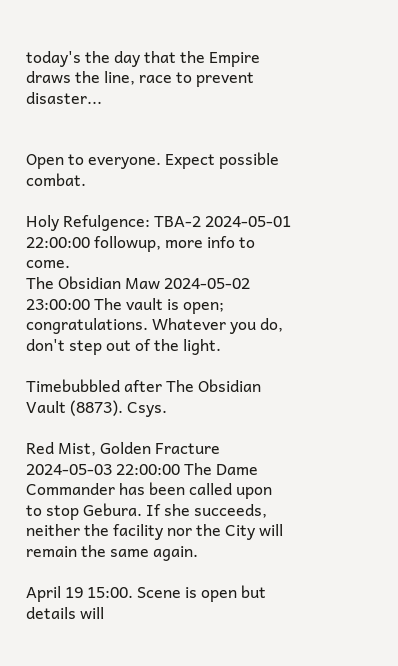today's the day that the Empire draws the line, race to prevent disaster...


Open to everyone. Expect possible combat.

Holy Refulgence: TBA-2 2024-05-01 22:00:00 followup, more info to come.
The Obsidian Maw 2024-05-02 23:00:00 The vault is open; congratulations. Whatever you do, don't step out of the light.

Timebubbled after The Obsidian Vault (8873). Csys.

Red Mist, Golden Fracture 2024-05-03 22:00:00 The Dame Commander has been called upon to stop Gebura. If she succeeds, neither the facility nor the City will remain the same again.

April 19 15:00. Scene is open but details will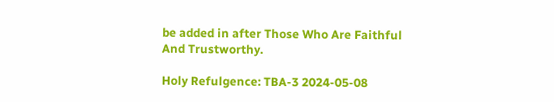be added in after Those Who Are Faithful And Trustworthy.

Holy Refulgence: TBA-3 2024-05-08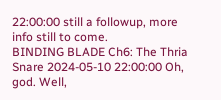22:00:00 still a followup, more info still to come.
BINDING BLADE Ch6: The Thria Snare 2024-05-10 22:00:00 Oh, god. Well,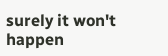surely it won't happen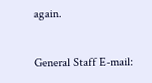again.


General Staff E-mail: